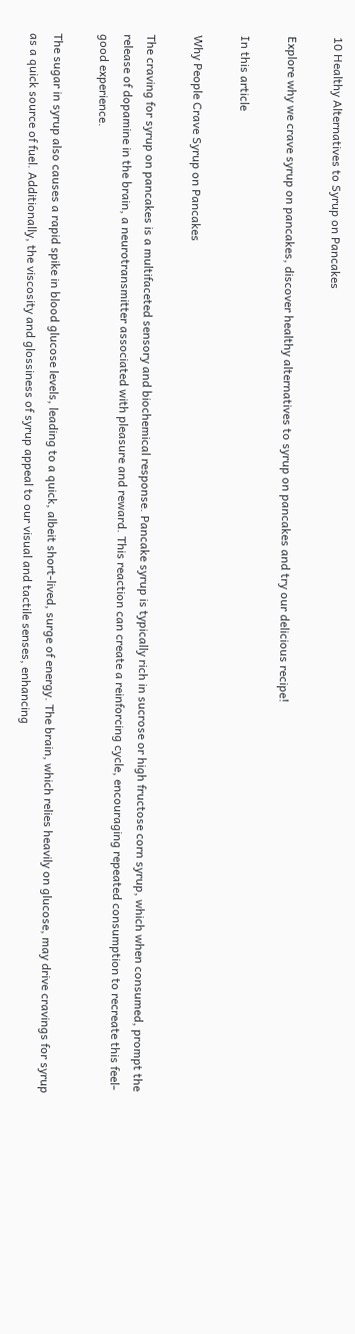10 Healthy Alternatives to Syrup on Pancakes

Explore why we crave syrup on pancakes, discover healthy alternatives to syrup on pancakes and try our delicious recipe!

In this article

Why People Crave Syrup on Pancakes

The craving for syrup on pancakes is a multifaceted sensory and biochemical response. Pancake syrup is typically rich in sucrose or high fructose corn syrup, which when consumed, prompt the release of dopamine in the brain, a neurotransmitter associated with pleasure and reward. This reaction can create a reinforcing cycle, encouraging repeated consumption to recreate this feel-good experience.

The sugar in syrup also causes a rapid spike in blood glucose levels, leading to a quick, albeit short-lived, surge of energy. The brain, which relies heavily on glucose, may drive cravings for syrup as a quick source of fuel. Additionally, the viscosity and glossiness of syrup appeal to our visual and tactile senses, enhancing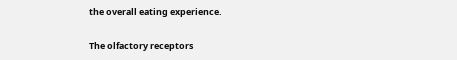the overall eating experience.

The olfactory receptors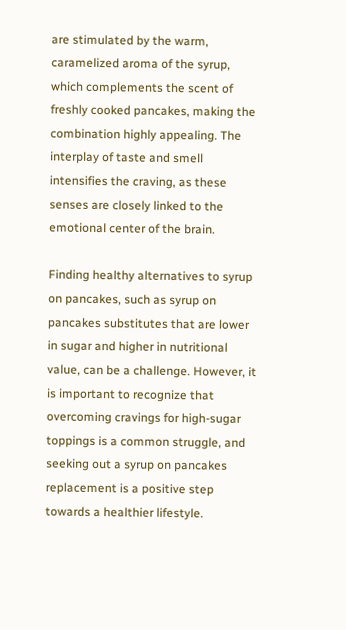are stimulated by the warm, caramelized aroma of the syrup, which complements the scent of freshly cooked pancakes, making the combination highly appealing. The interplay of taste and smell intensifies the craving, as these senses are closely linked to the emotional center of the brain.

Finding healthy alternatives to syrup on pancakes, such as syrup on pancakes substitutes that are lower in sugar and higher in nutritional value, can be a challenge. However, it is important to recognize that overcoming cravings for high-sugar toppings is a common struggle, and seeking out a syrup on pancakes replacement is a positive step towards a healthier lifestyle.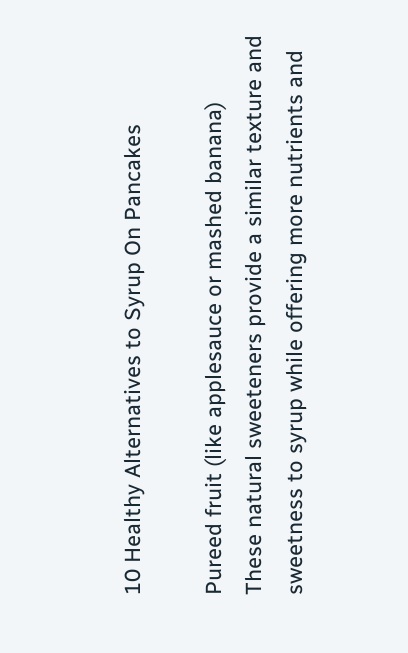10 Healthy Alternatives to Syrup On Pancakes

Pureed fruit (like applesauce or mashed banana)
These natural sweeteners provide a similar texture and sweetness to syrup while offering more nutrients and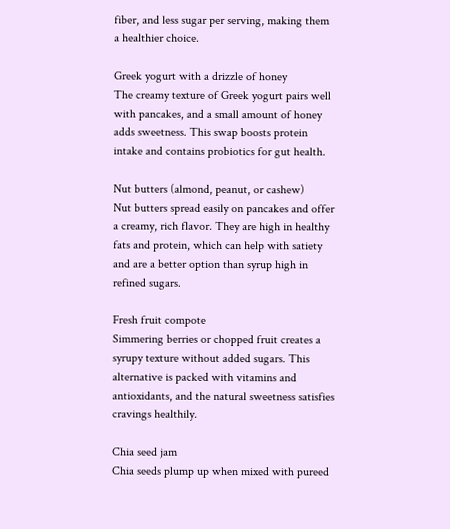fiber, and less sugar per serving, making them a healthier choice.

Greek yogurt with a drizzle of honey
The creamy texture of Greek yogurt pairs well with pancakes, and a small amount of honey adds sweetness. This swap boosts protein intake and contains probiotics for gut health.

Nut butters (almond, peanut, or cashew)
Nut butters spread easily on pancakes and offer a creamy, rich flavor. They are high in healthy fats and protein, which can help with satiety and are a better option than syrup high in refined sugars.

Fresh fruit compote
Simmering berries or chopped fruit creates a syrupy texture without added sugars. This alternative is packed with vitamins and antioxidants, and the natural sweetness satisfies cravings healthily.

Chia seed jam
Chia seeds plump up when mixed with pureed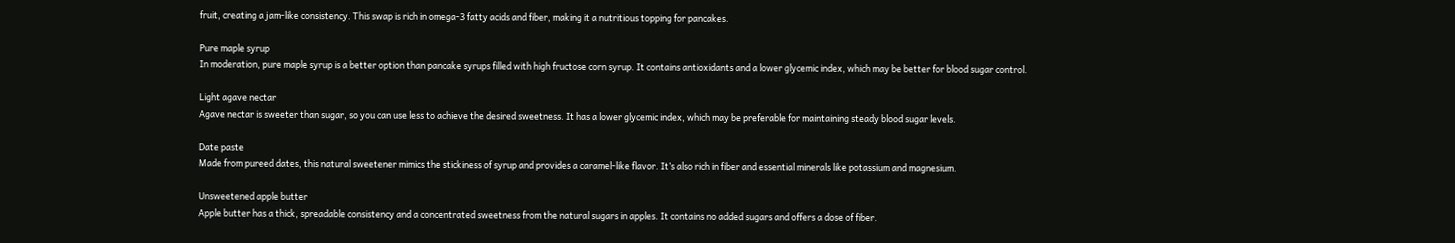fruit, creating a jam-like consistency. This swap is rich in omega-3 fatty acids and fiber, making it a nutritious topping for pancakes.

Pure maple syrup
In moderation, pure maple syrup is a better option than pancake syrups filled with high fructose corn syrup. It contains antioxidants and a lower glycemic index, which may be better for blood sugar control.

Light agave nectar
Agave nectar is sweeter than sugar, so you can use less to achieve the desired sweetness. It has a lower glycemic index, which may be preferable for maintaining steady blood sugar levels.

Date paste
Made from pureed dates, this natural sweetener mimics the stickiness of syrup and provides a caramel-like flavor. It’s also rich in fiber and essential minerals like potassium and magnesium.

Unsweetened apple butter
Apple butter has a thick, spreadable consistency and a concentrated sweetness from the natural sugars in apples. It contains no added sugars and offers a dose of fiber.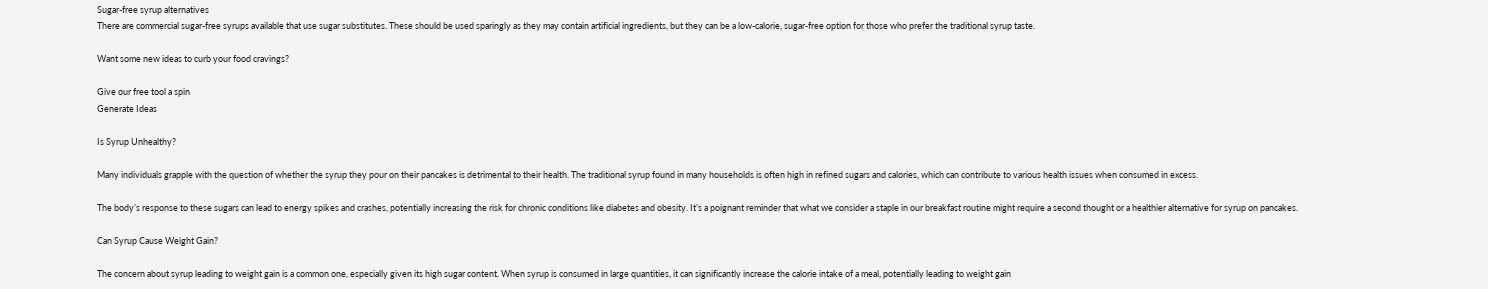Sugar-free syrup alternatives
There are commercial sugar-free syrups available that use sugar substitutes. These should be used sparingly as they may contain artificial ingredients, but they can be a low-calorie, sugar-free option for those who prefer the traditional syrup taste.

Want some new ideas to curb your food cravings?

Give our free tool a spin
Generate Ideas

Is Syrup Unhealthy?

Many individuals grapple with the question of whether the syrup they pour on their pancakes is detrimental to their health. The traditional syrup found in many households is often high in refined sugars and calories, which can contribute to various health issues when consumed in excess.

The body’s response to these sugars can lead to energy spikes and crashes, potentially increasing the risk for chronic conditions like diabetes and obesity. It’s a poignant reminder that what we consider a staple in our breakfast routine might require a second thought or a healthier alternative for syrup on pancakes.

Can Syrup Cause Weight Gain?

The concern about syrup leading to weight gain is a common one, especially given its high sugar content. When syrup is consumed in large quantities, it can significantly increase the calorie intake of a meal, potentially leading to weight gain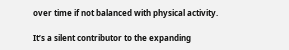over time if not balanced with physical activity.

It’s a silent contributor to the expanding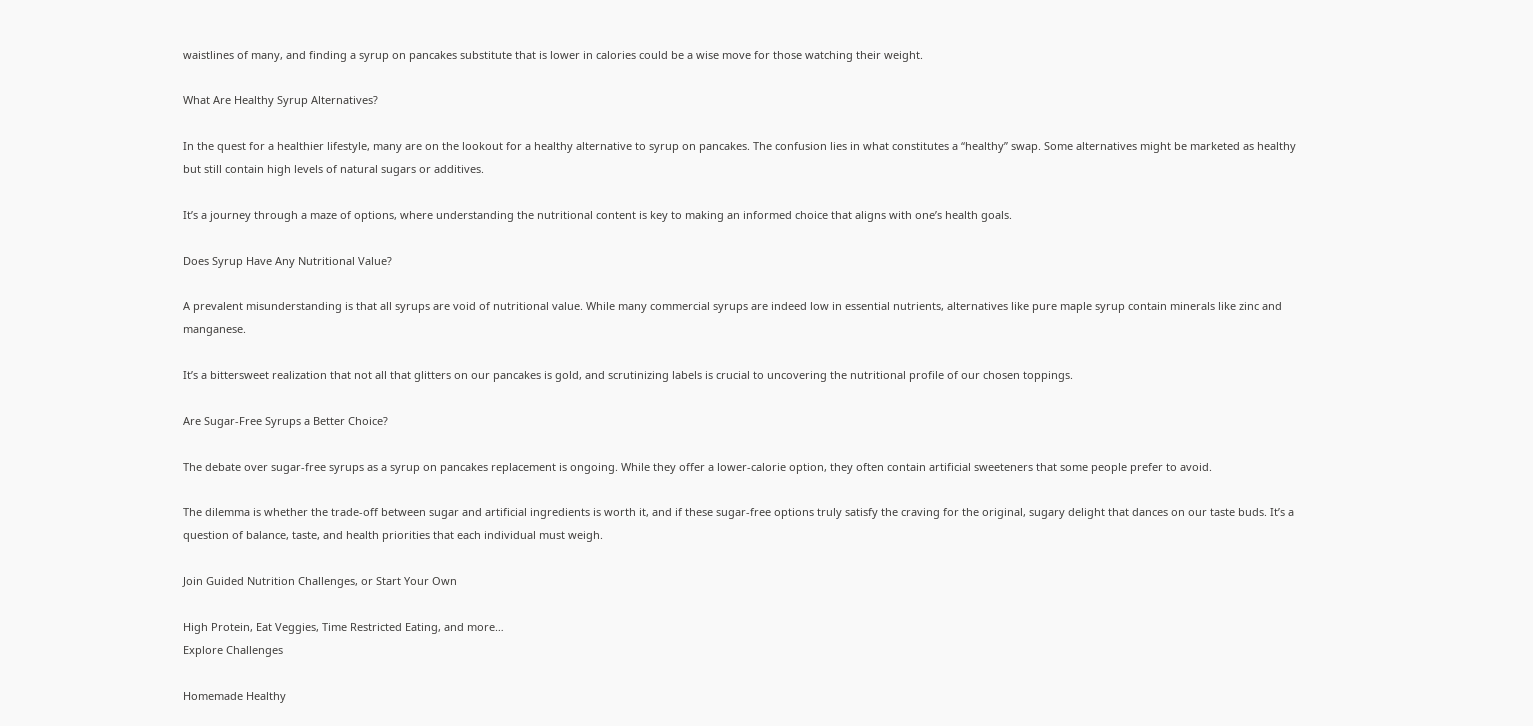waistlines of many, and finding a syrup on pancakes substitute that is lower in calories could be a wise move for those watching their weight.

What Are Healthy Syrup Alternatives?

In the quest for a healthier lifestyle, many are on the lookout for a healthy alternative to syrup on pancakes. The confusion lies in what constitutes a “healthy” swap. Some alternatives might be marketed as healthy but still contain high levels of natural sugars or additives.

It’s a journey through a maze of options, where understanding the nutritional content is key to making an informed choice that aligns with one’s health goals.

Does Syrup Have Any Nutritional Value?

A prevalent misunderstanding is that all syrups are void of nutritional value. While many commercial syrups are indeed low in essential nutrients, alternatives like pure maple syrup contain minerals like zinc and manganese.

It’s a bittersweet realization that not all that glitters on our pancakes is gold, and scrutinizing labels is crucial to uncovering the nutritional profile of our chosen toppings.

Are Sugar-Free Syrups a Better Choice?

The debate over sugar-free syrups as a syrup on pancakes replacement is ongoing. While they offer a lower-calorie option, they often contain artificial sweeteners that some people prefer to avoid.

The dilemma is whether the trade-off between sugar and artificial ingredients is worth it, and if these sugar-free options truly satisfy the craving for the original, sugary delight that dances on our taste buds. It’s a question of balance, taste, and health priorities that each individual must weigh.

Join Guided Nutrition Challenges, or Start Your Own

High Protein, Eat Veggies, Time Restricted Eating, and more…
Explore Challenges

Homemade Healthy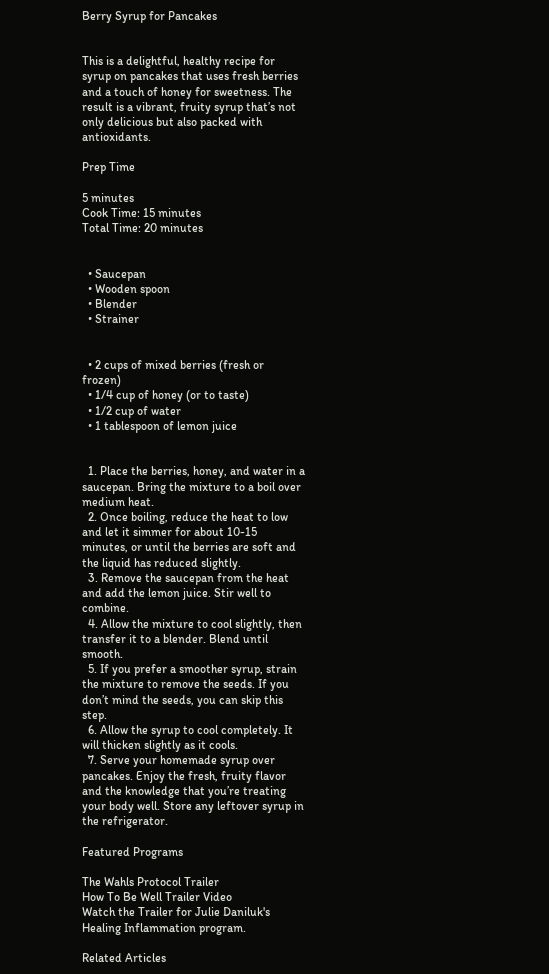Berry Syrup for Pancakes


This is a delightful, healthy recipe for syrup on pancakes that uses fresh berries and a touch of honey for sweetness. The result is a vibrant, fruity syrup that’s not only delicious but also packed with antioxidants.

Prep Time

5 minutes
Cook Time: 15 minutes
Total Time: 20 minutes


  • Saucepan
  • Wooden spoon
  • Blender
  • Strainer


  • 2 cups of mixed berries (fresh or frozen)
  • 1/4 cup of honey (or to taste)
  • 1/2 cup of water
  • 1 tablespoon of lemon juice


  1. Place the berries, honey, and water in a saucepan. Bring the mixture to a boil over medium heat.
  2. Once boiling, reduce the heat to low and let it simmer for about 10-15 minutes, or until the berries are soft and the liquid has reduced slightly.
  3. Remove the saucepan from the heat and add the lemon juice. Stir well to combine.
  4. Allow the mixture to cool slightly, then transfer it to a blender. Blend until smooth.
  5. If you prefer a smoother syrup, strain the mixture to remove the seeds. If you don’t mind the seeds, you can skip this step.
  6. Allow the syrup to cool completely. It will thicken slightly as it cools.
  7. Serve your homemade syrup over pancakes. Enjoy the fresh, fruity flavor and the knowledge that you’re treating your body well. Store any leftover syrup in the refrigerator.

Featured Programs

The Wahls Protocol Trailer
How To Be Well Trailer Video
Watch the Trailer for Julie Daniluk's Healing Inflammation program.

Related Articles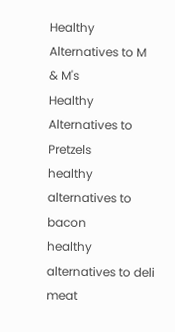Healthy Alternatives to M & M's
Healthy Alternatives to Pretzels
healthy alternatives to bacon
healthy alternatives to deli meat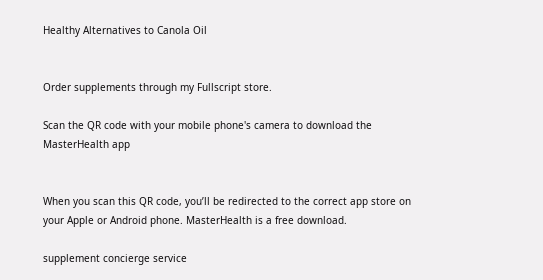Healthy Alternatives to Canola Oil


Order supplements through my Fullscript store.

Scan the QR code with your mobile phone's camera to download the MasterHealth app


When you scan this QR code, you’ll be redirected to the correct app store on your Apple or Android phone. MasterHealth is a free download.

supplement concierge service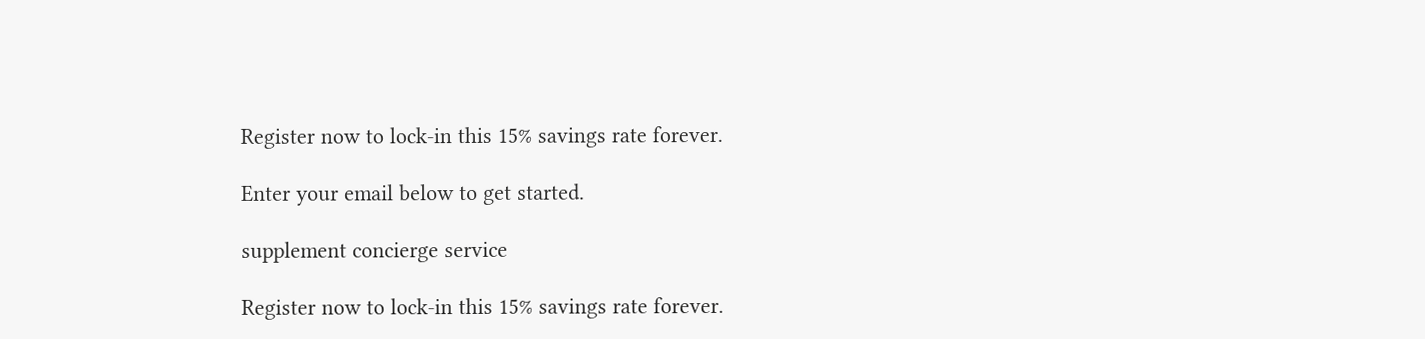Register now to lock-in this 15% savings rate forever.

Enter your email below to get started.

supplement concierge service

Register now to lock-in this 15% savings rate forever.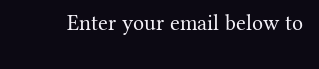Enter your email below to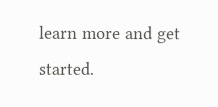learn more and get started.